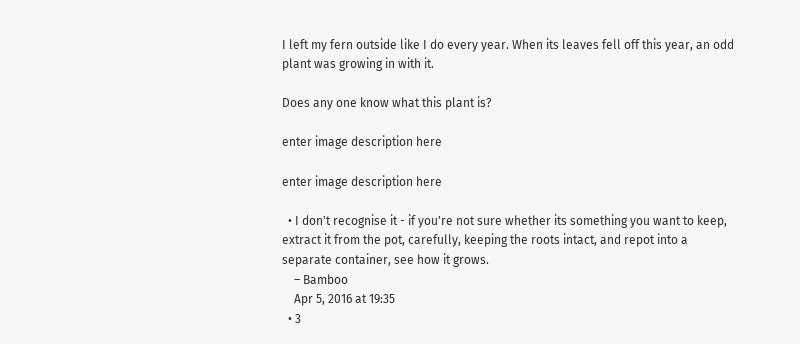I left my fern outside like I do every year. When its leaves fell off this year, an odd plant was growing in with it.

Does any one know what this plant is?

enter image description here

enter image description here

  • I don't recognise it - if you're not sure whether its something you want to keep, extract it from the pot, carefully, keeping the roots intact, and repot into a separate container, see how it grows.
    – Bamboo
    Apr 5, 2016 at 19:35
  • 3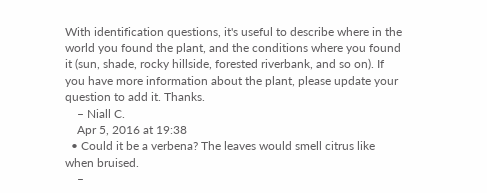With identification questions, it's useful to describe where in the world you found the plant, and the conditions where you found it (sun, shade, rocky hillside, forested riverbank, and so on). If you have more information about the plant, please update your question to add it. Thanks.
    – Niall C.
    Apr 5, 2016 at 19:38
  • Could it be a verbena? The leaves would smell citrus like when bruised.
    –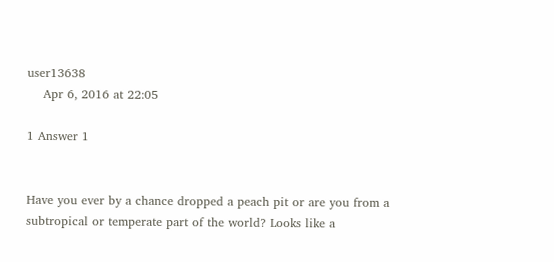user13638
    Apr 6, 2016 at 22:05

1 Answer 1


Have you ever by a chance dropped a peach pit or are you from a subtropical or temperate part of the world? Looks like a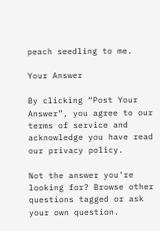peach seedling to me.

Your Answer

By clicking “Post Your Answer”, you agree to our terms of service and acknowledge you have read our privacy policy.

Not the answer you're looking for? Browse other questions tagged or ask your own question.